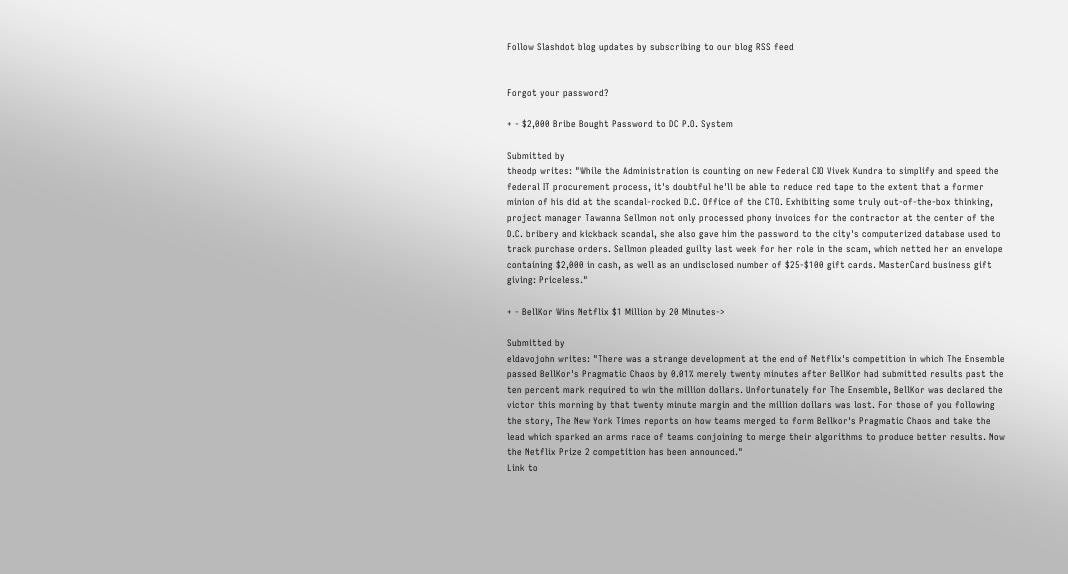Follow Slashdot blog updates by subscribing to our blog RSS feed


Forgot your password?

+ - $2,000 Bribe Bought Password to DC P.O. System

Submitted by
theodp writes: "While the Administration is counting on new Federal CIO Vivek Kundra to simplify and speed the federal IT procurement process, it's doubtful he'll be able to reduce red tape to the extent that a former minion of his did at the scandal-rocked D.C. Office of the CTO. Exhibiting some truly out-of-the-box thinking, project manager Tawanna Sellmon not only processed phony invoices for the contractor at the center of the D.C. bribery and kickback scandal, she also gave him the password to the city's computerized database used to track purchase orders. Sellmon pleaded guilty last week for her role in the scam, which netted her an envelope containing $2,000 in cash, as well as an undisclosed number of $25-$100 gift cards. MasterCard business gift giving: Priceless."

+ - BellKor Wins Netflix $1 Million by 20 Minutes->

Submitted by
eldavojohn writes: "There was a strange development at the end of Netflix's competition in which The Ensemble passed BellKor's Pragmatic Chaos by 0.01% merely twenty minutes after BellKor had submitted results past the ten percent mark required to win the million dollars. Unfortunately for The Ensemble, BellKor was declared the victor this morning by that twenty minute margin and the million dollars was lost. For those of you following the story, The New York Times reports on how teams merged to form Bellkor's Pragmatic Chaos and take the lead which sparked an arms race of teams conjoining to merge their algorithms to produce better results. Now the Netflix Prize 2 competition has been announced."
Link to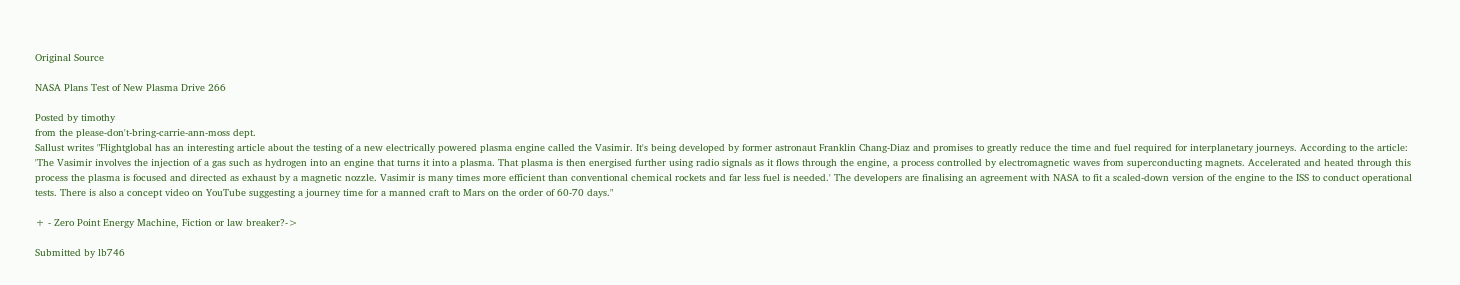Original Source

NASA Plans Test of New Plasma Drive 266

Posted by timothy
from the please-don't-bring-carrie-ann-moss dept.
Sallust writes "Flightglobal has an interesting article about the testing of a new electrically powered plasma engine called the Vasimir. It's being developed by former astronaut Franklin Chang-Diaz and promises to greatly reduce the time and fuel required for interplanetary journeys. According to the article: 'The Vasimir involves the injection of a gas such as hydrogen into an engine that turns it into a plasma. That plasma is then energised further using radio signals as it flows through the engine, a process controlled by electromagnetic waves from superconducting magnets. Accelerated and heated through this process the plasma is focused and directed as exhaust by a magnetic nozzle. Vasimir is many times more efficient than conventional chemical rockets and far less fuel is needed.' The developers are finalising an agreement with NASA to fit a scaled-down version of the engine to the ISS to conduct operational tests. There is also a concept video on YouTube suggesting a journey time for a manned craft to Mars on the order of 60-70 days."

+ - Zero Point Energy Machine, Fiction or law breaker?->

Submitted by lb746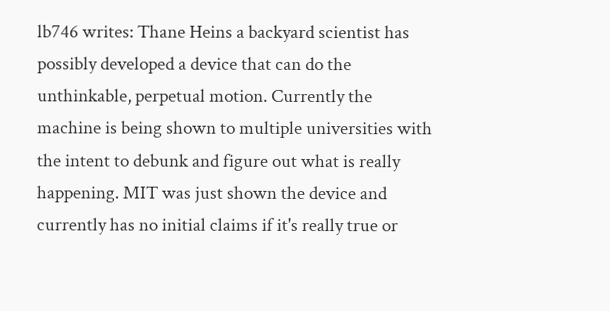lb746 writes: Thane Heins a backyard scientist has possibly developed a device that can do the unthinkable, perpetual motion. Currently the machine is being shown to multiple universities with the intent to debunk and figure out what is really happening. MIT was just shown the device and currently has no initial claims if it's really true or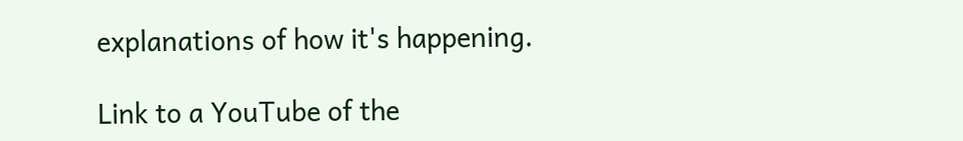explanations of how it's happening.

Link to a YouTube of the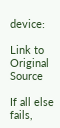device:

Link to Original Source

If all else fails,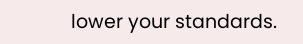lower your standards.